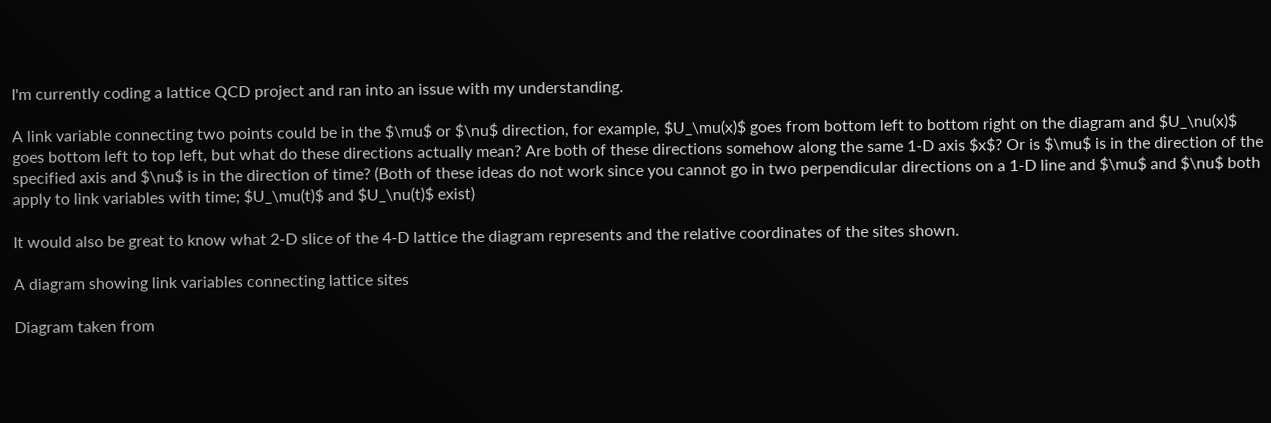I'm currently coding a lattice QCD project and ran into an issue with my understanding.

A link variable connecting two points could be in the $\mu$ or $\nu$ direction, for example, $U_\mu(x)$ goes from bottom left to bottom right on the diagram and $U_\nu(x)$ goes bottom left to top left, but what do these directions actually mean? Are both of these directions somehow along the same 1-D axis $x$? Or is $\mu$ is in the direction of the specified axis and $\nu$ is in the direction of time? (Both of these ideas do not work since you cannot go in two perpendicular directions on a 1-D line and $\mu$ and $\nu$ both apply to link variables with time; $U_\mu(t)$ and $U_\nu(t)$ exist)

It would also be great to know what 2-D slice of the 4-D lattice the diagram represents and the relative coordinates of the sites shown.

A diagram showing link variables connecting lattice sites

Diagram taken from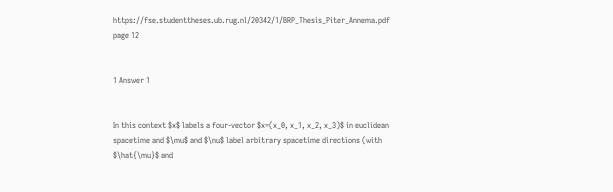https://fse.studenttheses.ub.rug.nl/20342/1/BRP_Thesis_Piter_Annema.pdf page 12


1 Answer 1


In this context $x$ labels a four-vector $x=(x_0, x_1, x_2, x_3)$ in euclidean spacetime and $\mu$ and $\nu$ label arbitrary spacetime directions (with $\hat{\mu}$ and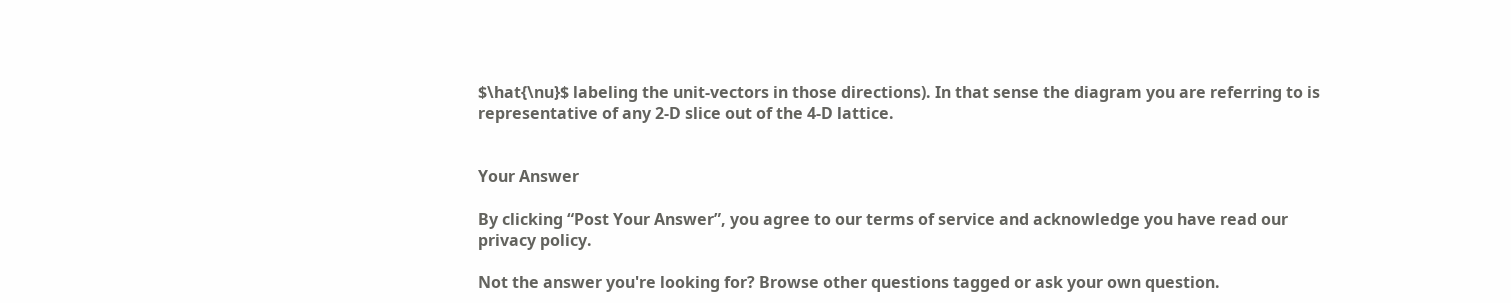$\hat{\nu}$ labeling the unit-vectors in those directions). In that sense the diagram you are referring to is representative of any 2-D slice out of the 4-D lattice.


Your Answer

By clicking “Post Your Answer”, you agree to our terms of service and acknowledge you have read our privacy policy.

Not the answer you're looking for? Browse other questions tagged or ask your own question.